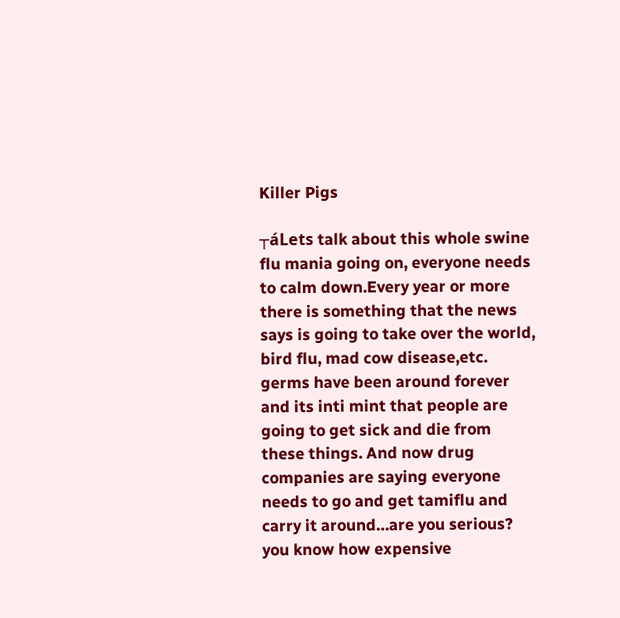Killer Pigs

┬áLets talk about this whole swine flu mania going on, everyone needs to calm down.Every year or more there is something that the news says is going to take over the world, bird flu, mad cow disease,etc. germs have been around forever and its inti mint that people are going to get sick and die from these things. And now drug companies are saying everyone needs to go and get tamiflu and carry it around…are you serious? you know how expensive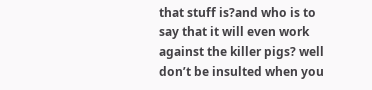that stuff is?and who is to say that it will even work against the killer pigs? well don’t be insulted when you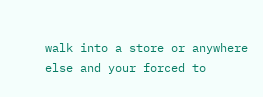walk into a store or anywhere else and your forced to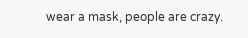wear a mask, people are crazy.